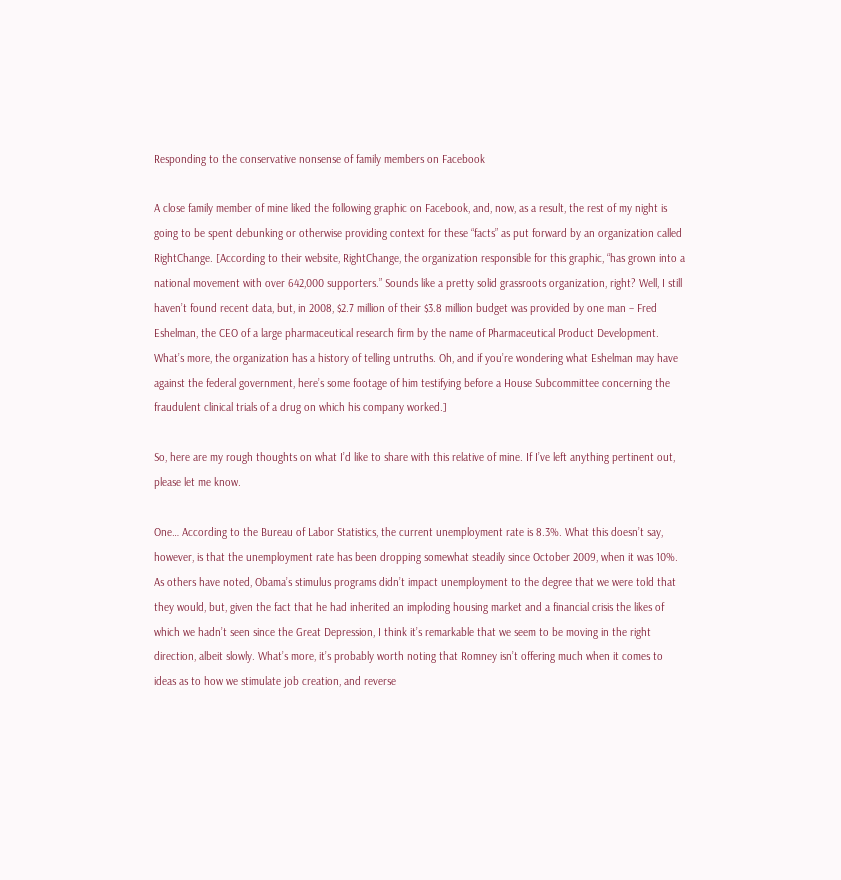Responding to the conservative nonsense of family members on Facebook

A close family member of mine liked the following graphic on Facebook, and, now, as a result, the rest of my night is going to be spent debunking or otherwise providing context for these “facts” as put forward by an organization called RightChange. [According to their website, RightChange, the organization responsible for this graphic, “has grown into a national movement with over 642,000 supporters.” Sounds like a pretty solid grassroots organization, right? Well, I still haven’t found recent data, but, in 2008, $2.7 million of their $3.8 million budget was provided by one man – Fred Eshelman, the CEO of a large pharmaceutical research firm by the name of Pharmaceutical Product Development. What’s more, the organization has a history of telling untruths. Oh, and if you’re wondering what Eshelman may have against the federal government, here’s some footage of him testifying before a House Subcommittee concerning the fraudulent clinical trials of a drug on which his company worked.]

So, here are my rough thoughts on what I’d like to share with this relative of mine. If I’ve left anything pertinent out, please let me know.

One… According to the Bureau of Labor Statistics, the current unemployment rate is 8.3%. What this doesn’t say, however, is that the unemployment rate has been dropping somewhat steadily since October 2009, when it was 10%. As others have noted, Obama’s stimulus programs didn’t impact unemployment to the degree that we were told that they would, but, given the fact that he had inherited an imploding housing market and a financial crisis the likes of which we hadn’t seen since the Great Depression, I think it’s remarkable that we seem to be moving in the right direction, albeit slowly. What’s more, it’s probably worth noting that Romney isn’t offering much when it comes to ideas as to how we stimulate job creation, and reverse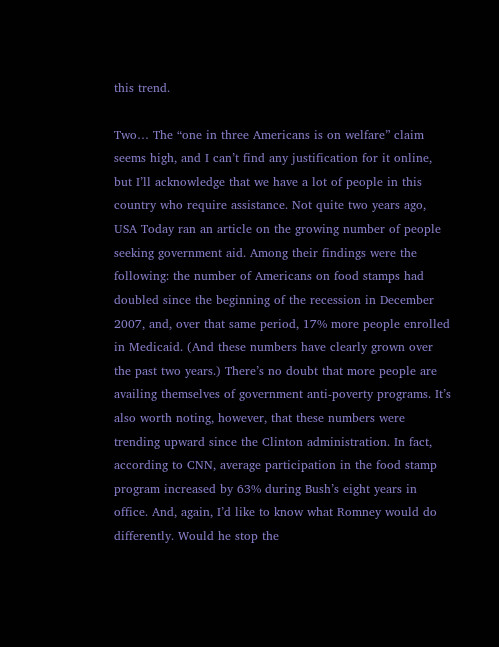this trend.

Two… The “one in three Americans is on welfare” claim seems high, and I can’t find any justification for it online, but I’ll acknowledge that we have a lot of people in this country who require assistance. Not quite two years ago, USA Today ran an article on the growing number of people seeking government aid. Among their findings were the following: the number of Americans on food stamps had doubled since the beginning of the recession in December 2007, and, over that same period, 17% more people enrolled in Medicaid. (And these numbers have clearly grown over the past two years.) There’s no doubt that more people are availing themselves of government anti-poverty programs. It’s also worth noting, however, that these numbers were trending upward since the Clinton administration. In fact, according to CNN, average participation in the food stamp program increased by 63% during Bush’s eight years in office. And, again, I’d like to know what Romney would do differently. Would he stop the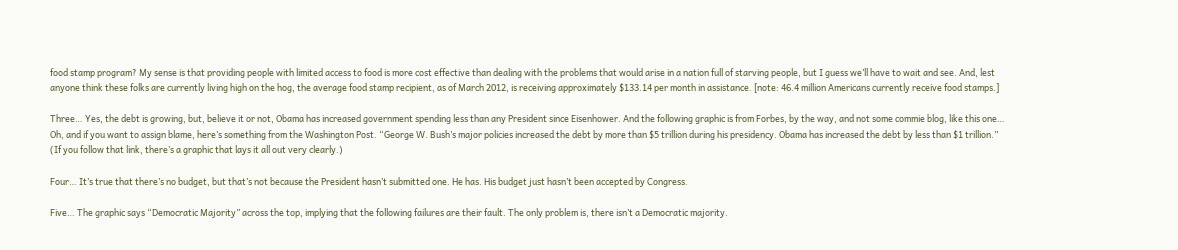food stamp program? My sense is that providing people with limited access to food is more cost effective than dealing with the problems that would arise in a nation full of starving people, but I guess we’ll have to wait and see. And, lest anyone think these folks are currently living high on the hog, the average food stamp recipient, as of March 2012, is receiving approximately $133.14 per month in assistance. [note: 46.4 million Americans currently receive food stamps.]

Three… Yes, the debt is growing, but, believe it or not, Obama has increased government spending less than any President since Eisenhower. And the following graphic is from Forbes, by the way, and not some commie blog, like this one… Oh, and if you want to assign blame, here’s something from the Washington Post. “George W. Bush’s major policies increased the debt by more than $5 trillion during his presidency. Obama has increased the debt by less than $1 trillion.” (If you follow that link, there’s a graphic that lays it all out very clearly.)

Four… It’s true that there’s no budget, but that’s not because the President hasn’t submitted one. He has. His budget just hasn’t been accepted by Congress.

Five… The graphic says “Democratic Majority” across the top, implying that the following failures are their fault. The only problem is, there isn’t a Democratic majority.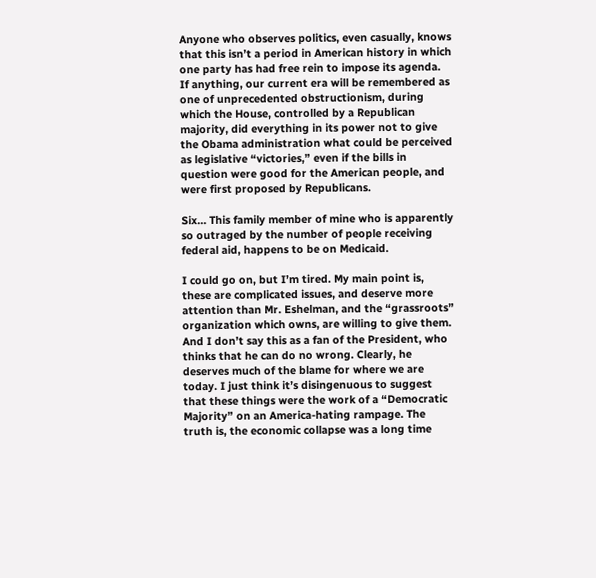Anyone who observes politics, even casually, knows that this isn’t a period in American history in which one party has had free rein to impose its agenda. If anything, our current era will be remembered as one of unprecedented obstructionism, during which the House, controlled by a Republican majority, did everything in its power not to give the Obama administration what could be perceived as legislative “victories,” even if the bills in question were good for the American people, and were first proposed by Republicans.

Six… This family member of mine who is apparently so outraged by the number of people receiving federal aid, happens to be on Medicaid.

I could go on, but I’m tired. My main point is, these are complicated issues, and deserve more attention than Mr. Eshelman, and the “grassroots” organization which owns, are willing to give them. And I don’t say this as a fan of the President, who thinks that he can do no wrong. Clearly, he deserves much of the blame for where we are today. I just think it’s disingenuous to suggest that these things were the work of a “Democratic Majority” on an America-hating rampage. The truth is, the economic collapse was a long time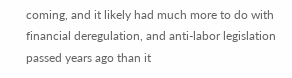coming, and it likely had much more to do with financial deregulation, and anti-labor legislation passed years ago than it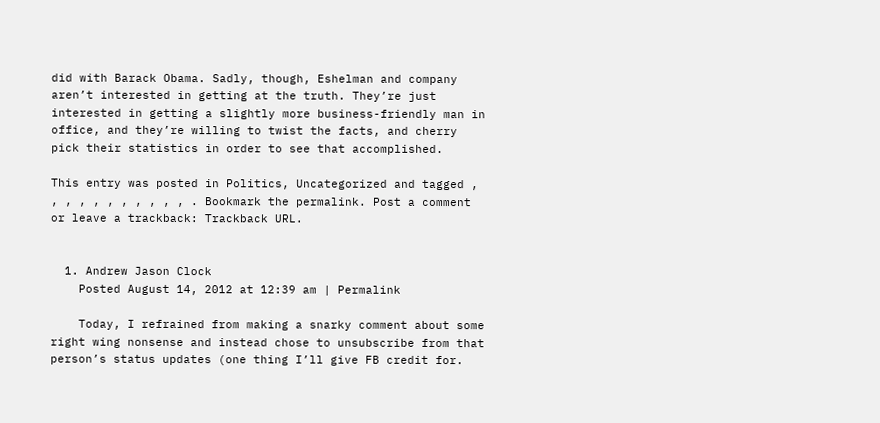did with Barack Obama. Sadly, though, Eshelman and company aren’t interested in getting at the truth. They’re just interested in getting a slightly more business-friendly man in office, and they’re willing to twist the facts, and cherry pick their statistics in order to see that accomplished.

This entry was posted in Politics, Uncategorized and tagged , , , , , , , , , , , . Bookmark the permalink. Post a comment or leave a trackback: Trackback URL.


  1. Andrew Jason Clock
    Posted August 14, 2012 at 12:39 am | Permalink

    Today, I refrained from making a snarky comment about some right wing nonsense and instead chose to unsubscribe from that person’s status updates (one thing I’ll give FB credit for.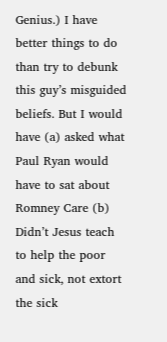Genius.) I have better things to do than try to debunk this guy’s misguided beliefs. But I would have (a) asked what Paul Ryan would have to sat about Romney Care (b) Didn’t Jesus teach to help the poor and sick, not extort the sick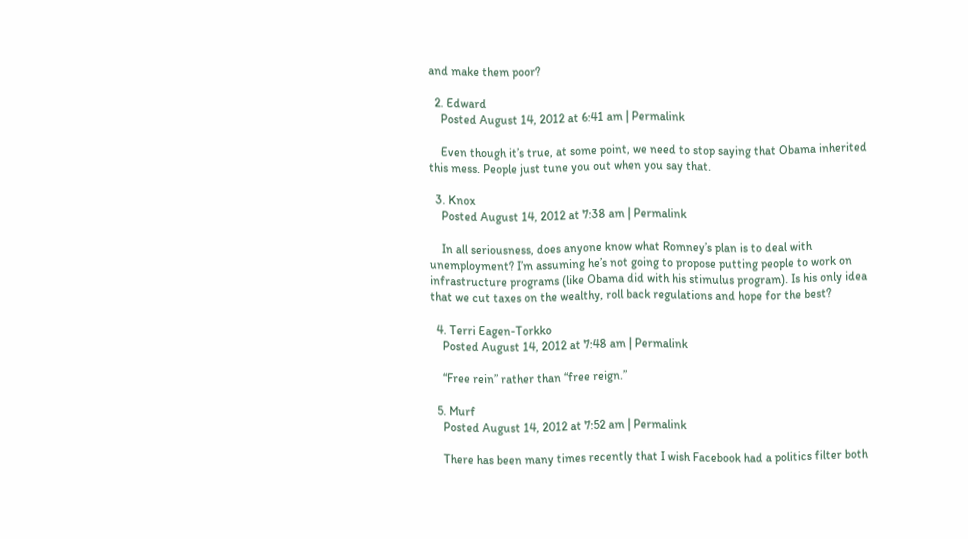and make them poor?

  2. Edward
    Posted August 14, 2012 at 6:41 am | Permalink

    Even though it’s true, at some point, we need to stop saying that Obama inherited this mess. People just tune you out when you say that.

  3. Knox
    Posted August 14, 2012 at 7:38 am | Permalink

    In all seriousness, does anyone know what Romney’s plan is to deal with unemployment? I’m assuming he’s not going to propose putting people to work on infrastructure programs (like Obama did with his stimulus program). Is his only idea that we cut taxes on the wealthy, roll back regulations and hope for the best?

  4. Terri Eagen-Torkko
    Posted August 14, 2012 at 7:48 am | Permalink

    “Free rein” rather than “free reign.”

  5. Murf
    Posted August 14, 2012 at 7:52 am | Permalink

    There has been many times recently that I wish Facebook had a politics filter both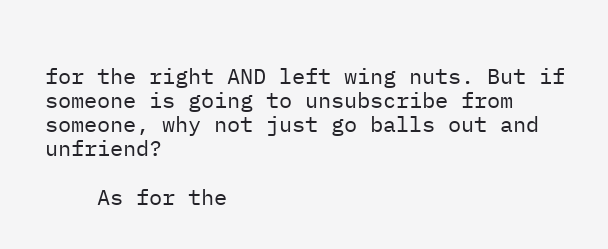for the right AND left wing nuts. But if someone is going to unsubscribe from someone, why not just go balls out and unfriend?

    As for the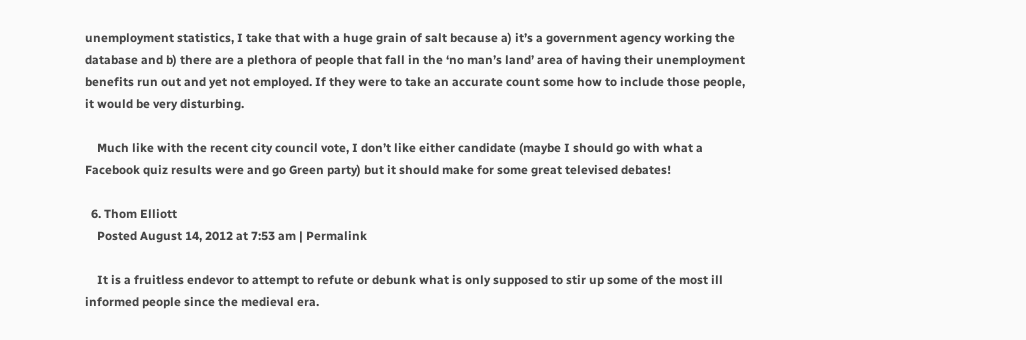unemployment statistics, I take that with a huge grain of salt because a) it’s a government agency working the database and b) there are a plethora of people that fall in the ‘no man’s land’ area of having their unemployment benefits run out and yet not employed. If they were to take an accurate count some how to include those people, it would be very disturbing.

    Much like with the recent city council vote, I don’t like either candidate (maybe I should go with what a Facebook quiz results were and go Green party) but it should make for some great televised debates!

  6. Thom Elliott
    Posted August 14, 2012 at 7:53 am | Permalink

    It is a fruitless endevor to attempt to refute or debunk what is only supposed to stir up some of the most ill informed people since the medieval era.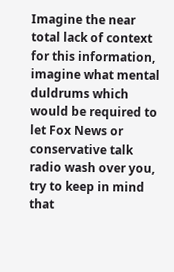Imagine the near total lack of context for this information, imagine what mental duldrums which would be required to let Fox News or conservative talk radio wash over you, try to keep in mind that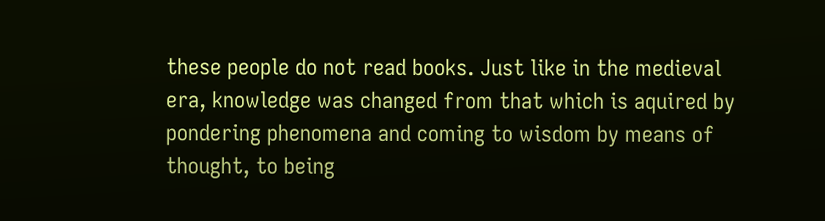these people do not read books. Just like in the medieval era, knowledge was changed from that which is aquired by pondering phenomena and coming to wisdom by means of thought, to being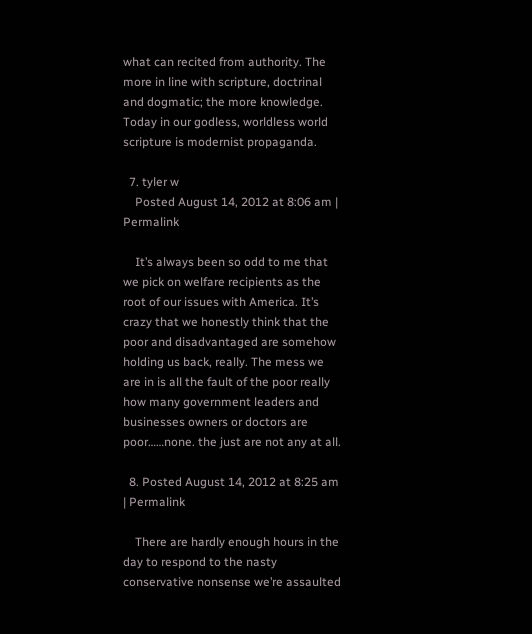what can recited from authority. The more in line with scripture, doctrinal and dogmatic; the more knowledge. Today in our godless, worldless world scripture is modernist propaganda.

  7. tyler w
    Posted August 14, 2012 at 8:06 am | Permalink

    It’s always been so odd to me that we pick on welfare recipients as the root of our issues with America. It’s crazy that we honestly think that the poor and disadvantaged are somehow holding us back, really. The mess we are in is all the fault of the poor really how many government leaders and businesses owners or doctors are poor……none. the just are not any at all.

  8. Posted August 14, 2012 at 8:25 am | Permalink

    There are hardly enough hours in the day to respond to the nasty conservative nonsense we’re assaulted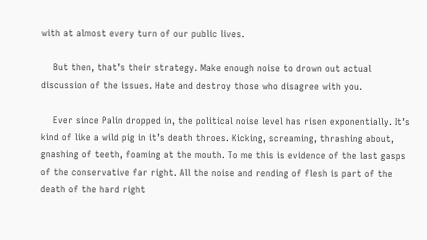with at almost every turn of our public lives.

    But then, that’s their strategy. Make enough noise to drown out actual discussion of the issues. Hate and destroy those who disagree with you.

    Ever since Palin dropped in, the political noise level has risen exponentially. It’s kind of like a wild pig in it’s death throes. Kicking, screaming, thrashing about, gnashing of teeth, foaming at the mouth. To me this is evidence of the last gasps of the conservative far right. All the noise and rending of flesh is part of the death of the hard right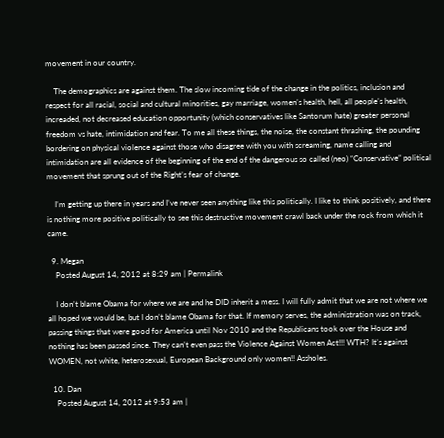movement in our country.

    The demographics are against them. The slow incoming tide of the change in the politics, inclusion and respect for all racial, social and cultural minorities, gay marriage, women’s health, hell, all people’s health, increaded, not decreased education opportunity (which conservatives like Santorum hate) greater personal freedom vs hate, intimidation and fear. To me all these things, the noise, the constant thrashing, the pounding bordering on physical violence against those who disagree with you with screaming, name calling and intimidation are all evidence of the beginning of the end of the dangerous so called (neo) “Conservative” political movement that sprung out of the Right’s fear of change.

    I’m getting up there in years and I’ve never seen anything like this politically. I like to think positively, and there is nothing more positive politically to see this destructive movement crawl back under the rock from which it came.

  9. Megan
    Posted August 14, 2012 at 8:29 am | Permalink

    I don’t blame Obama for where we are and he DID inherit a mess. I will fully admit that we are not where we all hoped we would be, but I don’t blame Obama for that. If memory serves, the administration was on track, passing things that were good for America until Nov 2010 and the Republicans took over the House and nothing has been passed since. They can’t even pass the Violence Against Women Act!!! WTH? It’s against WOMEN, not white, heterosexual, European Background only women!! Assholes.

  10. Dan
    Posted August 14, 2012 at 9:53 am |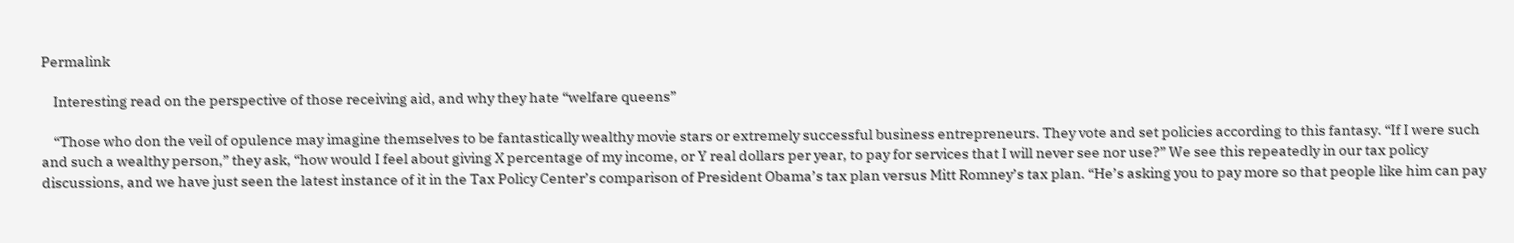Permalink

    Interesting read on the perspective of those receiving aid, and why they hate “welfare queens”

    “Those who don the veil of opulence may imagine themselves to be fantastically wealthy movie stars or extremely successful business entrepreneurs. They vote and set policies according to this fantasy. “If I were such and such a wealthy person,” they ask, “how would I feel about giving X percentage of my income, or Y real dollars per year, to pay for services that I will never see nor use?” We see this repeatedly in our tax policy discussions, and we have just seen the latest instance of it in the Tax Policy Center’s comparison of President Obama’s tax plan versus Mitt Romney’s tax plan. “He’s asking you to pay more so that people like him can pay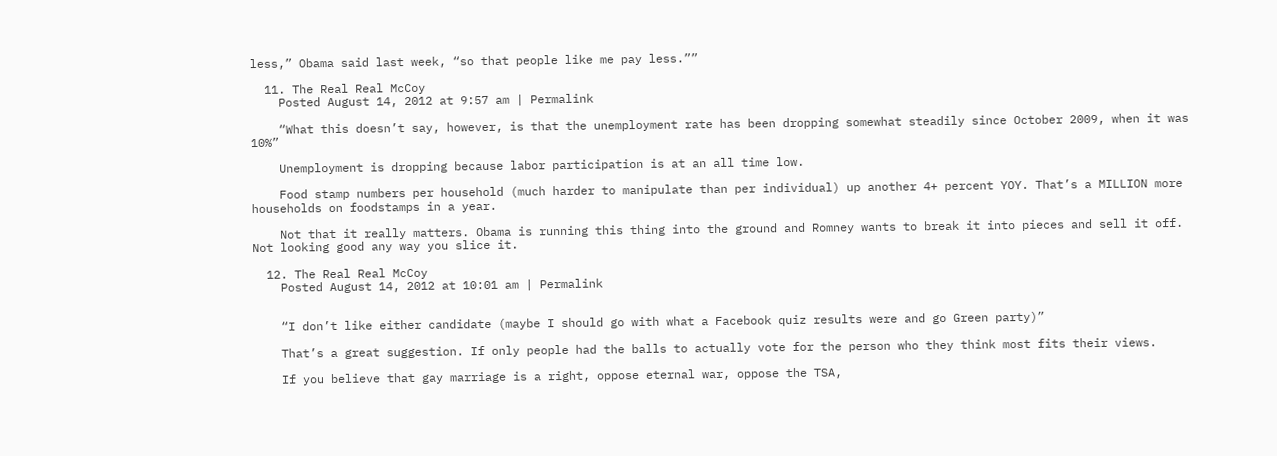less,” Obama said last week, “so that people like me pay less.””

  11. The Real Real McCoy
    Posted August 14, 2012 at 9:57 am | Permalink

    “What this doesn’t say, however, is that the unemployment rate has been dropping somewhat steadily since October 2009, when it was 10%”

    Unemployment is dropping because labor participation is at an all time low.

    Food stamp numbers per household (much harder to manipulate than per individual) up another 4+ percent YOY. That’s a MILLION more households on foodstamps in a year.

    Not that it really matters. Obama is running this thing into the ground and Romney wants to break it into pieces and sell it off. Not looking good any way you slice it.

  12. The Real Real McCoy
    Posted August 14, 2012 at 10:01 am | Permalink


    “I don’t like either candidate (maybe I should go with what a Facebook quiz results were and go Green party)”

    That’s a great suggestion. If only people had the balls to actually vote for the person who they think most fits their views.

    If you believe that gay marriage is a right, oppose eternal war, oppose the TSA,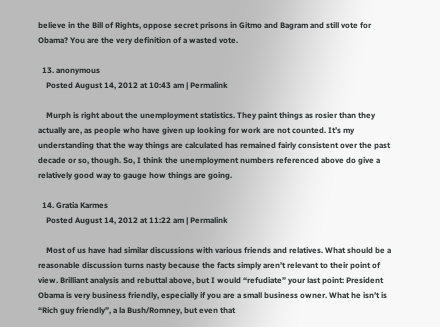believe in the Bill of Rights, oppose secret prisons in Gitmo and Bagram and still vote for Obama? You are the very definition of a wasted vote.

  13. anonymous
    Posted August 14, 2012 at 10:43 am | Permalink

    Murph is right about the unemployment statistics. They paint things as rosier than they actually are, as people who have given up looking for work are not counted. It’s my understanding that the way things are calculated has remained fairly consistent over the past decade or so, though. So, I think the unemployment numbers referenced above do give a relatively good way to gauge how things are going.

  14. Gratia Karmes
    Posted August 14, 2012 at 11:22 am | Permalink

    Most of us have had similar discussions with various friends and relatives. What should be a reasonable discussion turns nasty because the facts simply aren’t relevant to their point of view. Brilliant analysis and rebuttal above, but I would “refudiate” your last point: President Obama is very business friendly, especially if you are a small business owner. What he isn’t is “Rich guy friendly”, a la Bush/Romney, but even that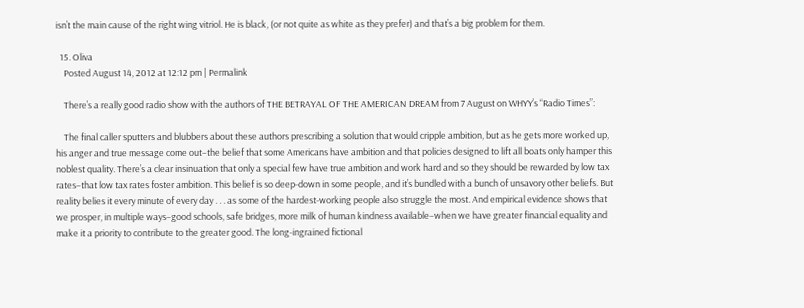isn’t the main cause of the right wing vitriol. He is black, (or not quite as white as they prefer) and that’s a big problem for them.

  15. Oliva
    Posted August 14, 2012 at 12:12 pm | Permalink

    There’s a really good radio show with the authors of THE BETRAYAL OF THE AMERICAN DREAM from 7 August on WHYY’s “Radio Times”:

    The final caller sputters and blubbers about these authors prescribing a solution that would cripple ambition, but as he gets more worked up, his anger and true message come out–the belief that some Americans have ambition and that policies designed to lift all boats only hamper this noblest quality. There’s a clear insinuation that only a special few have true ambition and work hard and so they should be rewarded by low tax rates–that low tax rates foster ambition. This belief is so deep-down in some people, and it’s bundled with a bunch of unsavory other beliefs. But reality belies it every minute of every day . . . as some of the hardest-working people also struggle the most. And empirical evidence shows that we prosper, in multiple ways–good schools, safe bridges, more milk of human kindness available–when we have greater financial equality and make it a priority to contribute to the greater good. The long-ingrained fictional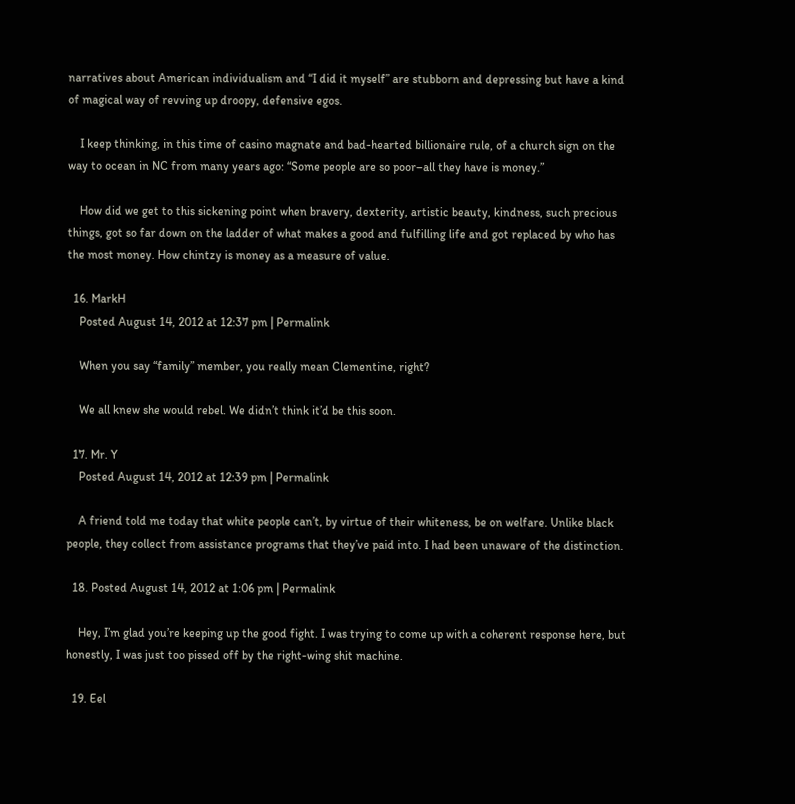narratives about American individualism and “I did it myself” are stubborn and depressing but have a kind of magical way of revving up droopy, defensive egos.

    I keep thinking, in this time of casino magnate and bad-hearted billionaire rule, of a church sign on the way to ocean in NC from many years ago: “Some people are so poor–all they have is money.”

    How did we get to this sickening point when bravery, dexterity, artistic beauty, kindness, such precious things, got so far down on the ladder of what makes a good and fulfilling life and got replaced by who has the most money. How chintzy is money as a measure of value.

  16. MarkH
    Posted August 14, 2012 at 12:37 pm | Permalink

    When you say “family” member, you really mean Clementine, right?

    We all knew she would rebel. We didn’t think it’d be this soon.

  17. Mr. Y
    Posted August 14, 2012 at 12:39 pm | Permalink

    A friend told me today that white people can’t, by virtue of their whiteness, be on welfare. Unlike black people, they collect from assistance programs that they’ve paid into. I had been unaware of the distinction.

  18. Posted August 14, 2012 at 1:06 pm | Permalink

    Hey, I’m glad you’re keeping up the good fight. I was trying to come up with a coherent response here, but honestly, I was just too pissed off by the right-wing shit machine.

  19. Eel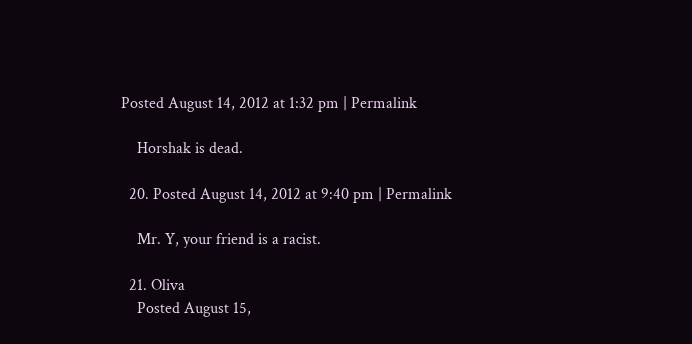Posted August 14, 2012 at 1:32 pm | Permalink

    Horshak is dead.

  20. Posted August 14, 2012 at 9:40 pm | Permalink

    Mr. Y, your friend is a racist.

  21. Oliva
    Posted August 15,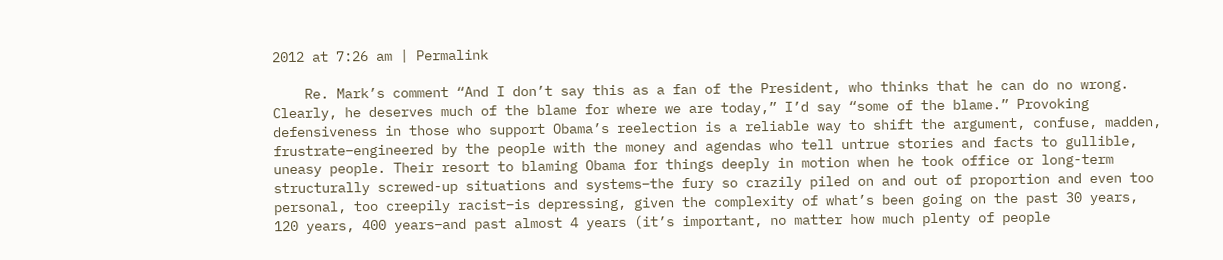2012 at 7:26 am | Permalink

    Re. Mark’s comment “And I don’t say this as a fan of the President, who thinks that he can do no wrong. Clearly, he deserves much of the blame for where we are today,” I’d say “some of the blame.” Provoking defensiveness in those who support Obama’s reelection is a reliable way to shift the argument, confuse, madden, frustrate–engineered by the people with the money and agendas who tell untrue stories and facts to gullible, uneasy people. Their resort to blaming Obama for things deeply in motion when he took office or long-term structurally screwed-up situations and systems–the fury so crazily piled on and out of proportion and even too personal, too creepily racist–is depressing, given the complexity of what’s been going on the past 30 years, 120 years, 400 years–and past almost 4 years (it’s important, no matter how much plenty of people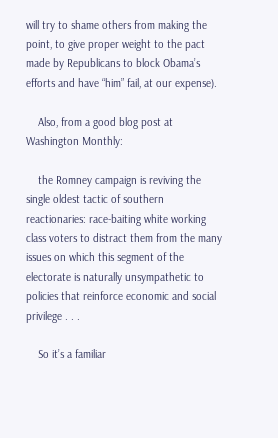will try to shame others from making the point, to give proper weight to the pact made by Republicans to block Obama’s efforts and have “him” fail, at our expense).

    Also, from a good blog post at Washington Monthly:

    the Romney campaign is reviving the single oldest tactic of southern reactionaries: race-baiting white working class voters to distract them from the many issues on which this segment of the electorate is naturally unsympathetic to policies that reinforce economic and social privilege . . .

    So it’s a familiar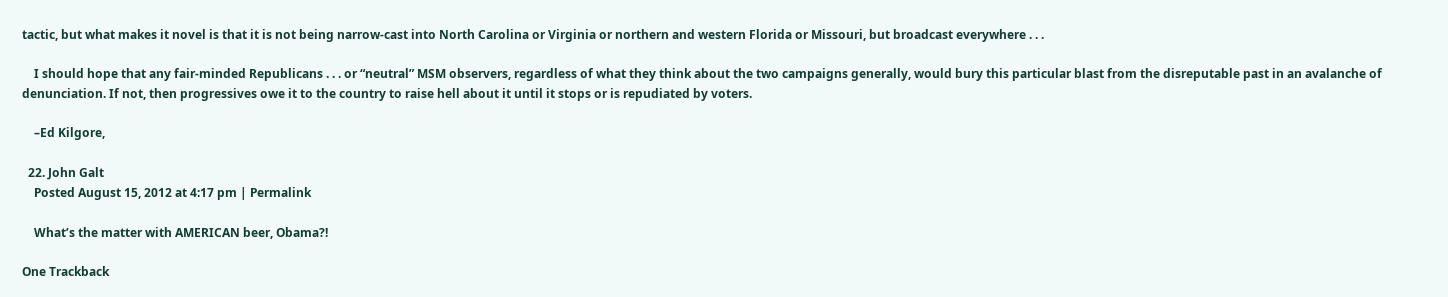tactic, but what makes it novel is that it is not being narrow-cast into North Carolina or Virginia or northern and western Florida or Missouri, but broadcast everywhere . . .

    I should hope that any fair-minded Republicans . . . or “neutral” MSM observers, regardless of what they think about the two campaigns generally, would bury this particular blast from the disreputable past in an avalanche of denunciation. If not, then progressives owe it to the country to raise hell about it until it stops or is repudiated by voters.

    –Ed Kilgore,

  22. John Galt
    Posted August 15, 2012 at 4:17 pm | Permalink

    What’s the matter with AMERICAN beer, Obama?!

One Trackback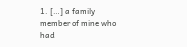1. […] a family member of mine who had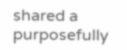shared a purposefully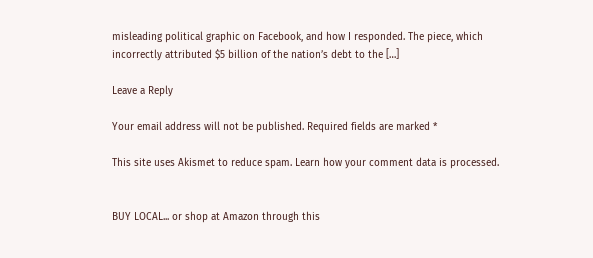misleading political graphic on Facebook, and how I responded. The piece, which incorrectly attributed $5 billion of the nation’s debt to the […]

Leave a Reply

Your email address will not be published. Required fields are marked *

This site uses Akismet to reduce spam. Learn how your comment data is processed.


BUY LOCAL... or shop at Amazon through this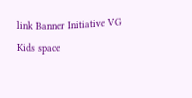link Banner Initiative VG Kids space